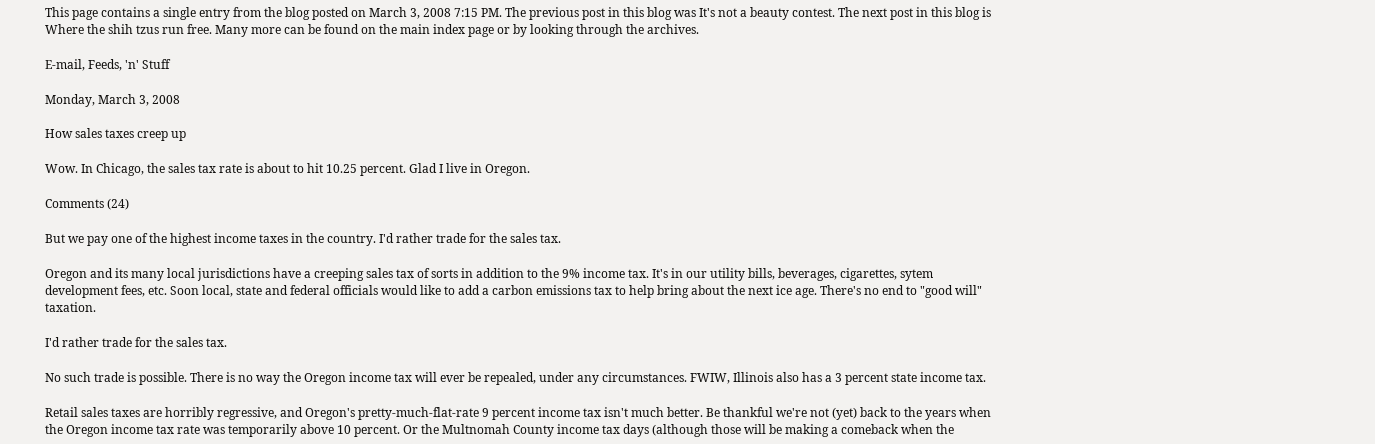This page contains a single entry from the blog posted on March 3, 2008 7:15 PM. The previous post in this blog was It's not a beauty contest. The next post in this blog is Where the shih tzus run free. Many more can be found on the main index page or by looking through the archives.

E-mail, Feeds, 'n' Stuff

Monday, March 3, 2008

How sales taxes creep up

Wow. In Chicago, the sales tax rate is about to hit 10.25 percent. Glad I live in Oregon.

Comments (24)

But we pay one of the highest income taxes in the country. I'd rather trade for the sales tax.

Oregon and its many local jurisdictions have a creeping sales tax of sorts in addition to the 9% income tax. It's in our utility bills, beverages, cigarettes, sytem development fees, etc. Soon local, state and federal officials would like to add a carbon emissions tax to help bring about the next ice age. There's no end to "good will" taxation.

I'd rather trade for the sales tax.

No such trade is possible. There is no way the Oregon income tax will ever be repealed, under any circumstances. FWIW, Illinois also has a 3 percent state income tax.

Retail sales taxes are horribly regressive, and Oregon's pretty-much-flat-rate 9 percent income tax isn't much better. Be thankful we're not (yet) back to the years when the Oregon income tax rate was temporarily above 10 percent. Or the Multnomah County income tax days (although those will be making a comeback when the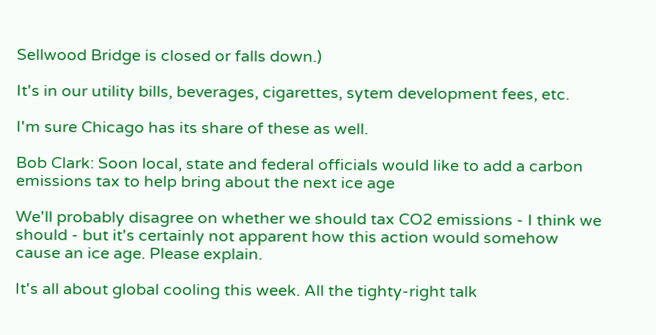Sellwood Bridge is closed or falls down.)

It's in our utility bills, beverages, cigarettes, sytem development fees, etc.

I'm sure Chicago has its share of these as well.

Bob Clark: Soon local, state and federal officials would like to add a carbon emissions tax to help bring about the next ice age

We'll probably disagree on whether we should tax CO2 emissions - I think we should - but it's certainly not apparent how this action would somehow cause an ice age. Please explain.

It's all about global cooling this week. All the tighty-right talk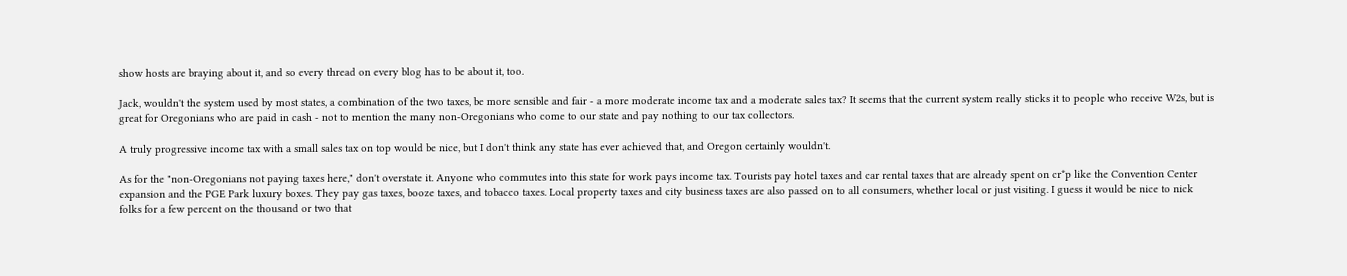show hosts are braying about it, and so every thread on every blog has to be about it, too.

Jack, wouldn't the system used by most states, a combination of the two taxes, be more sensible and fair - a more moderate income tax and a moderate sales tax? It seems that the current system really sticks it to people who receive W2s, but is great for Oregonians who are paid in cash - not to mention the many non-Oregonians who come to our state and pay nothing to our tax collectors.

A truly progressive income tax with a small sales tax on top would be nice, but I don't think any state has ever achieved that, and Oregon certainly wouldn't.

As for the "non-Oregonians not paying taxes here," don't overstate it. Anyone who commutes into this state for work pays income tax. Tourists pay hotel taxes and car rental taxes that are already spent on cr*p like the Convention Center expansion and the PGE Park luxury boxes. They pay gas taxes, booze taxes, and tobacco taxes. Local property taxes and city business taxes are also passed on to all consumers, whether local or just visiting. I guess it would be nice to nick folks for a few percent on the thousand or two that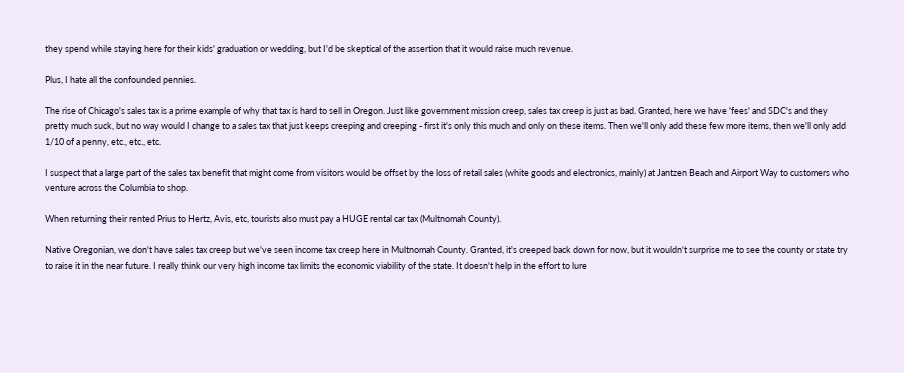they spend while staying here for their kids' graduation or wedding, but I'd be skeptical of the assertion that it would raise much revenue.

Plus, I hate all the confounded pennies.

The rise of Chicago's sales tax is a prime example of why that tax is hard to sell in Oregon. Just like government mission creep, sales tax creep is just as bad. Granted, here we have 'fees' and SDC's and they pretty much suck, but no way would I change to a sales tax that just keeps creeping and creeping - first it's only this much and only on these items. Then we'll only add these few more items, then we'll only add 1/10 of a penny, etc., etc., etc.

I suspect that a large part of the sales tax benefit that might come from visitors would be offset by the loss of retail sales (white goods and electronics, mainly) at Jantzen Beach and Airport Way to customers who venture across the Columbia to shop.

When returning their rented Prius to Hertz, Avis, etc, tourists also must pay a HUGE rental car tax (Multnomah County).

Native Oregonian, we don't have sales tax creep but we've seen income tax creep here in Multnomah County. Granted, it's creeped back down for now, but it wouldn't surprise me to see the county or state try to raise it in the near future. I really think our very high income tax limits the economic viability of the state. It doesn't help in the effort to lure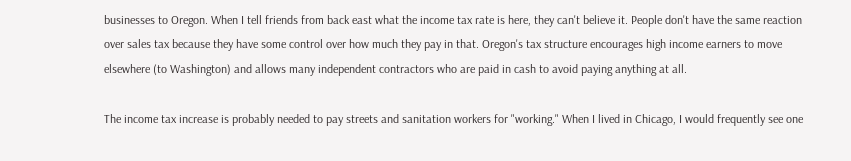businesses to Oregon. When I tell friends from back east what the income tax rate is here, they can't believe it. People don't have the same reaction over sales tax because they have some control over how much they pay in that. Oregon's tax structure encourages high income earners to move elsewhere (to Washington) and allows many independent contractors who are paid in cash to avoid paying anything at all.

The income tax increase is probably needed to pay streets and sanitation workers for "working." When I lived in Chicago, I would frequently see one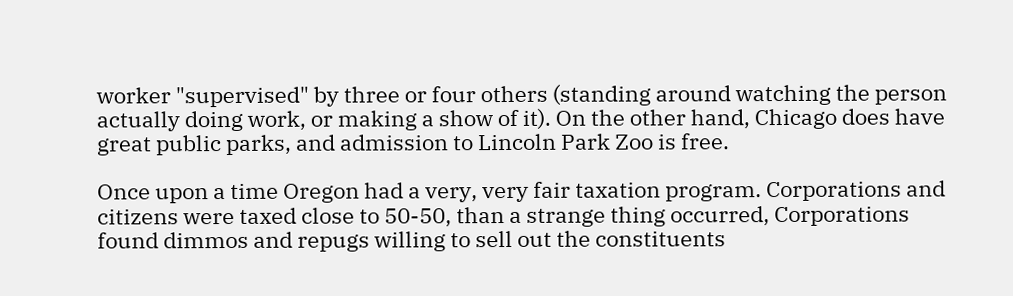worker "supervised" by three or four others (standing around watching the person actually doing work, or making a show of it). On the other hand, Chicago does have great public parks, and admission to Lincoln Park Zoo is free.

Once upon a time Oregon had a very, very fair taxation program. Corporations and citizens were taxed close to 50-50, than a strange thing occurred, Corporations found dimmos and repugs willing to sell out the constituents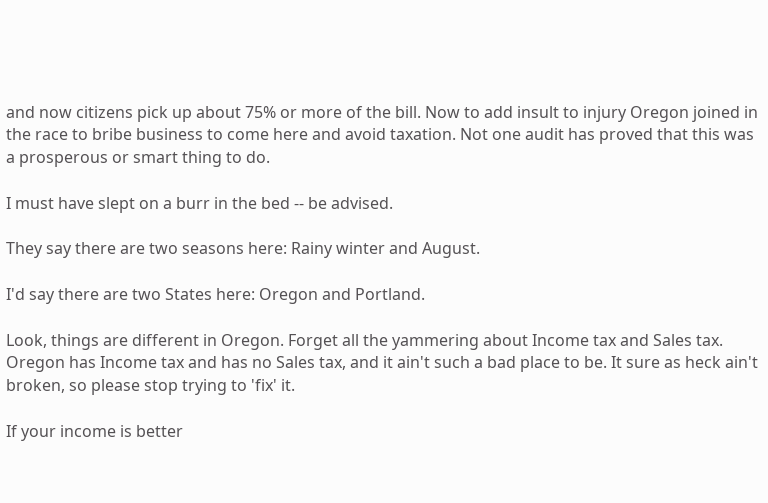and now citizens pick up about 75% or more of the bill. Now to add insult to injury Oregon joined in the race to bribe business to come here and avoid taxation. Not one audit has proved that this was a prosperous or smart thing to do.

I must have slept on a burr in the bed -- be advised.

They say there are two seasons here: Rainy winter and August.

I'd say there are two States here: Oregon and Portland.

Look, things are different in Oregon. Forget all the yammering about Income tax and Sales tax. Oregon has Income tax and has no Sales tax, and it ain't such a bad place to be. It sure as heck ain't broken, so please stop trying to 'fix' it.

If your income is better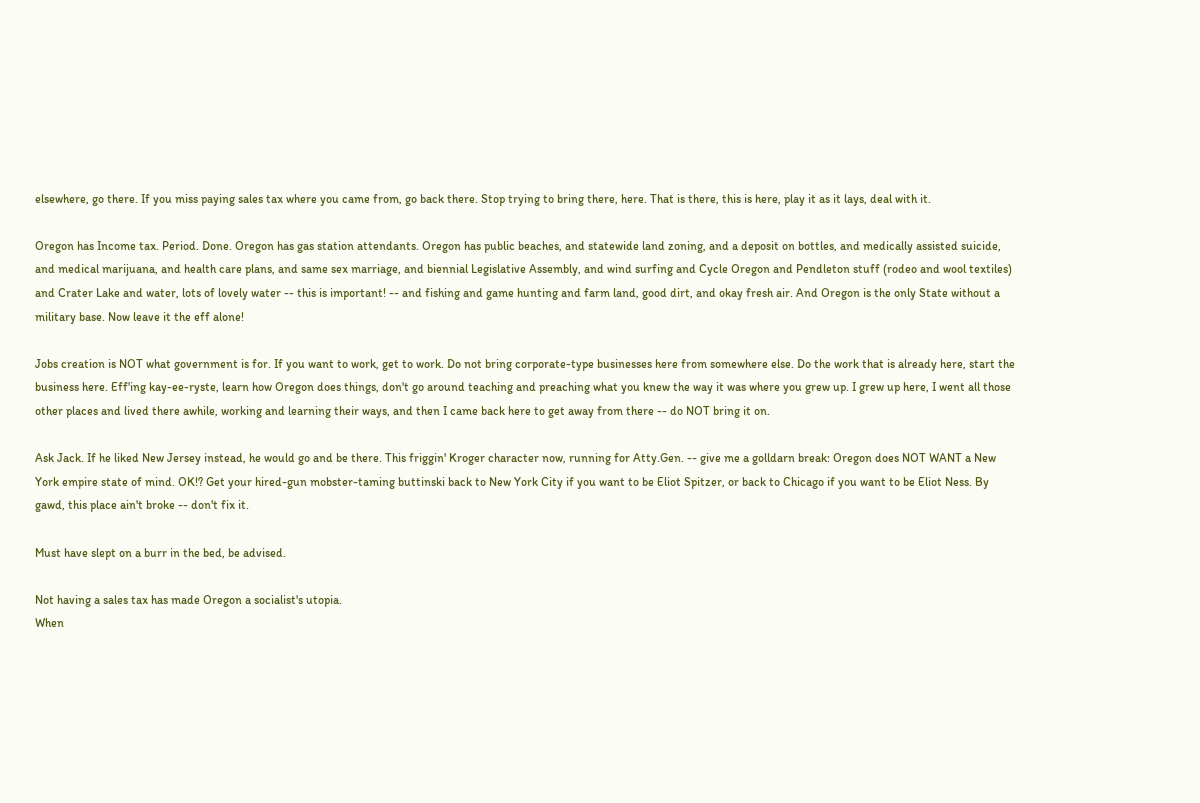elsewhere, go there. If you miss paying sales tax where you came from, go back there. Stop trying to bring there, here. That is there, this is here, play it as it lays, deal with it.

Oregon has Income tax. Period. Done. Oregon has gas station attendants. Oregon has public beaches, and statewide land zoning, and a deposit on bottles, and medically assisted suicide, and medical marijuana, and health care plans, and same sex marriage, and biennial Legislative Assembly, and wind surfing and Cycle Oregon and Pendleton stuff (rodeo and wool textiles) and Crater Lake and water, lots of lovely water -- this is important! -- and fishing and game hunting and farm land, good dirt, and okay fresh air. And Oregon is the only State without a military base. Now leave it the eff alone!

Jobs creation is NOT what government is for. If you want to work, get to work. Do not bring corporate-type businesses here from somewhere else. Do the work that is already here, start the business here. Eff'ing kay-ee-ryste, learn how Oregon does things, don't go around teaching and preaching what you knew the way it was where you grew up. I grew up here, I went all those other places and lived there awhile, working and learning their ways, and then I came back here to get away from there -- do NOT bring it on.

Ask Jack. If he liked New Jersey instead, he would go and be there. This friggin' Kroger character now, running for Atty.Gen. -- give me a golldarn break: Oregon does NOT WANT a New York empire state of mind. OK!? Get your hired-gun mobster-taming buttinski back to New York City if you want to be Eliot Spitzer, or back to Chicago if you want to be Eliot Ness. By gawd, this place ain't broke -- don't fix it.

Must have slept on a burr in the bed, be advised.

Not having a sales tax has made Oregon a socialist's utopia.
When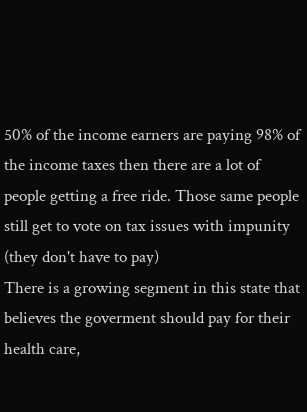50% of the income earners are paying 98% of the income taxes then there are a lot of people getting a free ride. Those same people still get to vote on tax issues with impunity (they don't have to pay)
There is a growing segment in this state that believes the goverment should pay for their health care,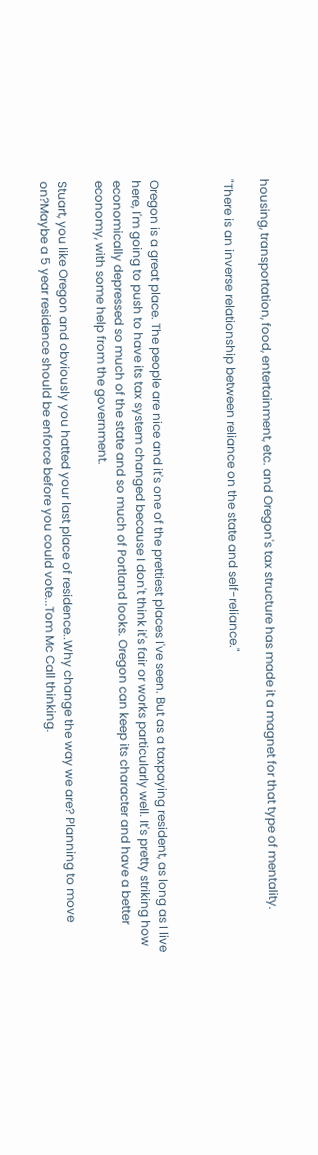housing, transportation, food, entertainment, etc. and Oregon's tax structure has made it a magnet for that type of mentality.

"There is an inverse relationship between reliance on the state and self-reliance."



Oregon is a great place. The people are nice and it's one of the prettiest places I've seen. But as a taxpaying resident, as long as I live here, I'm going to push to have its tax system changed because I don't think it's fair or works particularly well. It's pretty striking how economically depressed so much of the state and so much of Portland looks. Oregon can keep its character and have a better economy, with some help from the government.

Stuart, you like Oregon and obviously you hatted your last place of residence..Why change the way we are? Planning to move on?Maybe a 5 year residence should be enforce before you could vote...Tom Mc Call thinking.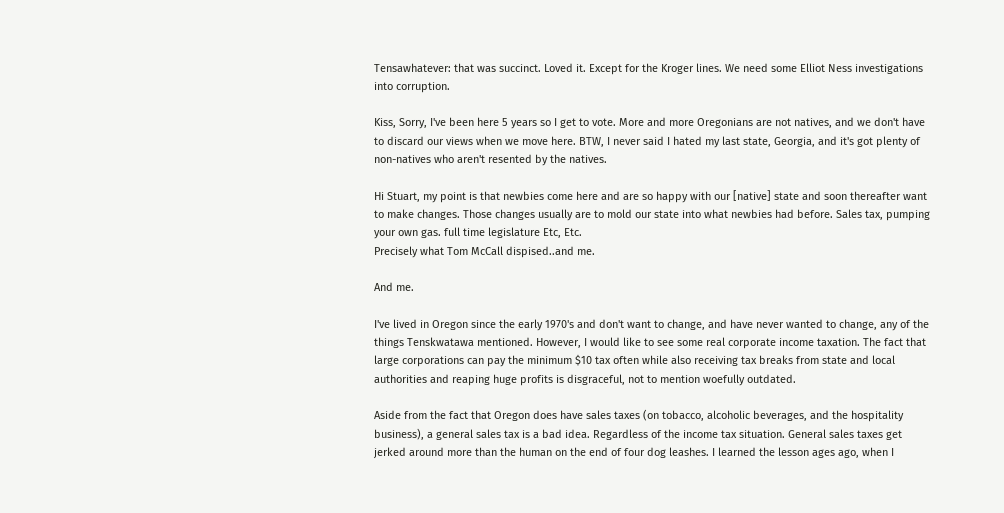Tensawhatever: that was succinct. Loved it. Except for the Kroger lines. We need some Elliot Ness investigations into corruption.

Kiss, Sorry, I've been here 5 years so I get to vote. More and more Oregonians are not natives, and we don't have to discard our views when we move here. BTW, I never said I hated my last state, Georgia, and it's got plenty of non-natives who aren't resented by the natives.

Hi Stuart, my point is that newbies come here and are so happy with our [native] state and soon thereafter want to make changes. Those changes usually are to mold our state into what newbies had before. Sales tax, pumping your own gas. full time legislature Etc, Etc.
Precisely what Tom McCall dispised..and me.

And me.

I've lived in Oregon since the early 1970's and don't want to change, and have never wanted to change, any of the things Tenskwatawa mentioned. However, I would like to see some real corporate income taxation. The fact that large corporations can pay the minimum $10 tax often while also receiving tax breaks from state and local authorities and reaping huge profits is disgraceful, not to mention woefully outdated.

Aside from the fact that Oregon does have sales taxes (on tobacco, alcoholic beverages, and the hospitality business), a general sales tax is a bad idea. Regardless of the income tax situation. General sales taxes get jerked around more than the human on the end of four dog leashes. I learned the lesson ages ago, when I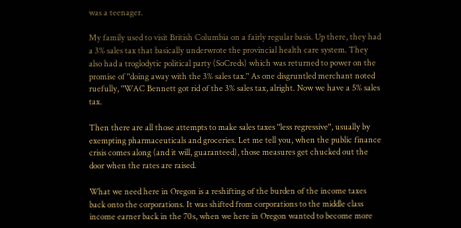was a teenager.

My family used to visit British Columbia on a fairly regular basis. Up there, they had a 3% sales tax that basically underwrote the provincial health care system. They also had a troglodytic political party (SoCreds) which was returned to power on the promise of "doing away with the 3% sales tax." As one disgruntled merchant noted ruefully, "WAC Bennett got rid of the 3% sales tax, alright. Now we have a 5% sales tax.

Then there are all those attempts to make sales taxes "less regressive", usually by exempting pharmaceuticals and groceries. Let me tell you, when the public finance crisis comes along (and it will, guaranteed), those measures get chucked out the door when the rates are raised.

What we need here in Oregon is a reshifting of the burden of the income taxes back onto the corporations. It was shifted from corporations to the middle class income earner back in the 70s, when we here in Oregon wanted to become more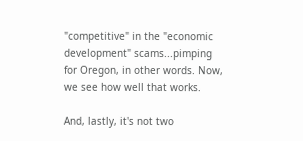"competitive" in the "economic development" scams...pimping for Oregon, in other words. Now, we see how well that works.

And, lastly, it's not two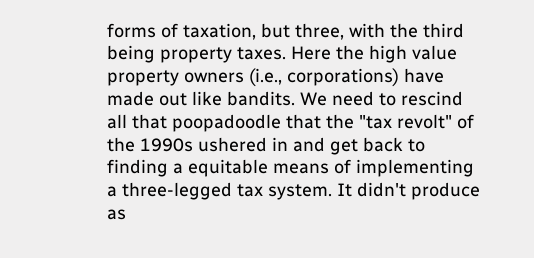forms of taxation, but three, with the third being property taxes. Here the high value property owners (i.e., corporations) have made out like bandits. We need to rescind all that poopadoodle that the "tax revolt" of the 1990s ushered in and get back to finding a equitable means of implementing a three-legged tax system. It didn't produce as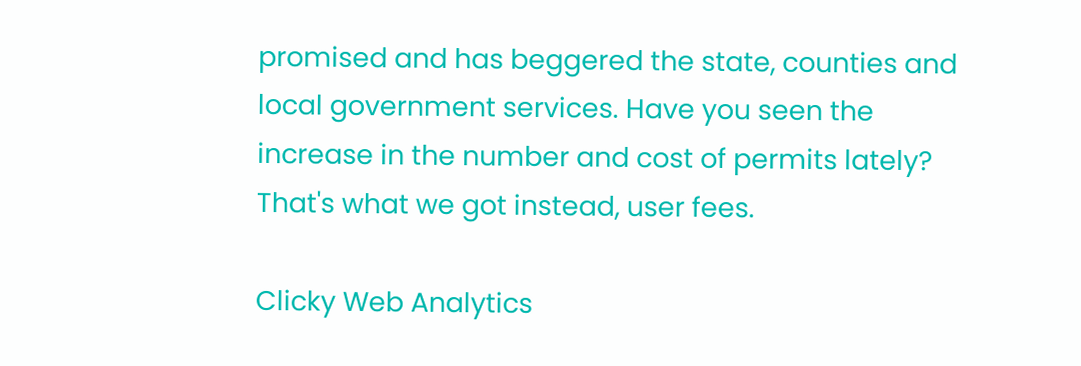promised and has beggered the state, counties and local government services. Have you seen the increase in the number and cost of permits lately? That's what we got instead, user fees.

Clicky Web Analytics